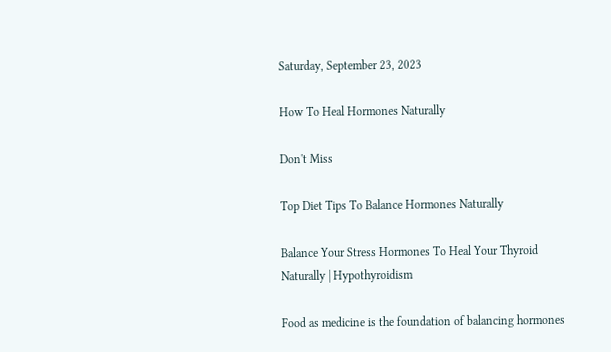Saturday, September 23, 2023

How To Heal Hormones Naturally

Don't Miss

Top Diet Tips To Balance Hormones Naturally

Balance Your Stress Hormones To Heal Your Thyroid Naturally | Hypothyroidism

Food as medicine is the foundation of balancing hormones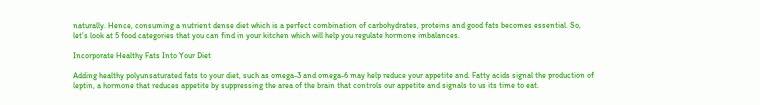naturally. Hence, consuming a nutrient dense diet which is a perfect combination of carbohydrates, proteins and good fats becomes essential. So, let’s look at 5 food categories that you can find in your kitchen which will help you regulate hormone imbalances.

Incorporate Healthy Fats Into Your Diet

Adding healthy polyunsaturated fats to your diet, such as omega-3 and omega-6 may help reduce your appetite and. Fatty acids signal the production of leptin, a hormone that reduces appetite by suppressing the area of the brain that controls our appetite and signals to us its time to eat.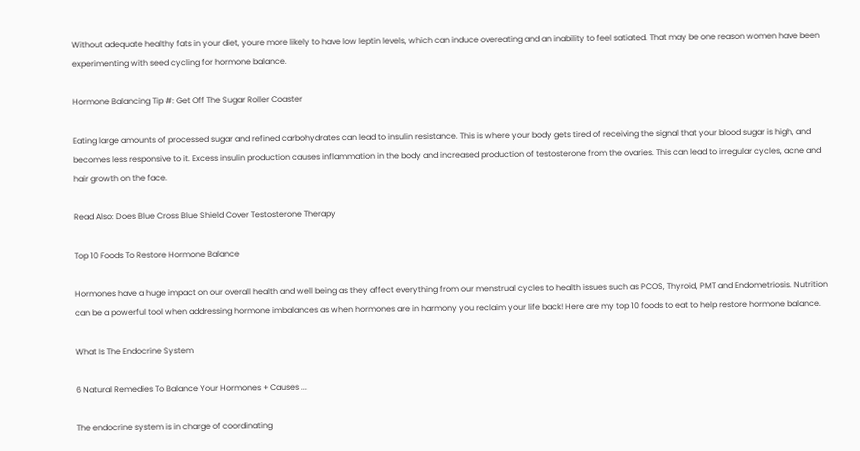Without adequate healthy fats in your diet, youre more likely to have low leptin levels, which can induce overeating and an inability to feel satiated. That may be one reason women have been experimenting with seed cycling for hormone balance.

Hormone Balancing Tip #: Get Off The Sugar Roller Coaster

Eating large amounts of processed sugar and refined carbohydrates can lead to insulin resistance. This is where your body gets tired of receiving the signal that your blood sugar is high, and becomes less responsive to it. Excess insulin production causes inflammation in the body and increased production of testosterone from the ovaries. This can lead to irregular cycles, acne and hair growth on the face.

Read Also: Does Blue Cross Blue Shield Cover Testosterone Therapy

Top 10 Foods To Restore Hormone Balance

Hormones have a huge impact on our overall health and well being as they affect everything from our menstrual cycles to health issues such as PCOS, Thyroid, PMT and Endometriosis. Nutrition can be a powerful tool when addressing hormone imbalances as when hormones are in harmony you reclaim your life back! Here are my top 10 foods to eat to help restore hormone balance.

What Is The Endocrine System

6 Natural Remedies To Balance Your Hormones + Causes ...

The endocrine system is in charge of coordinating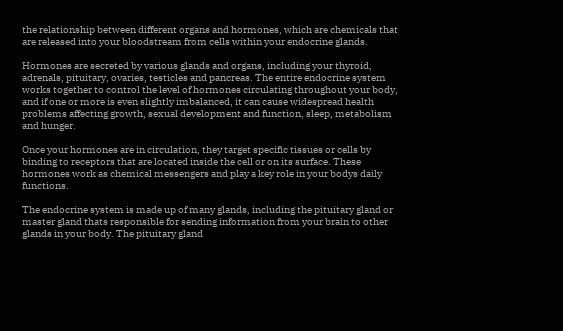the relationship between different organs and hormones, which are chemicals that are released into your bloodstream from cells within your endocrine glands.

Hormones are secreted by various glands and organs, including your thyroid, adrenals, pituitary, ovaries, testicles and pancreas. The entire endocrine system works together to control the level of hormones circulating throughout your body, and if one or more is even slightly imbalanced, it can cause widespread health problems affecting growth, sexual development and function, sleep, metabolism and hunger.

Once your hormones are in circulation, they target specific tissues or cells by binding to receptors that are located inside the cell or on its surface. These hormones work as chemical messengers and play a key role in your bodys daily functions.

The endocrine system is made up of many glands, including the pituitary gland or master gland thats responsible for sending information from your brain to other glands in your body. The pituitary gland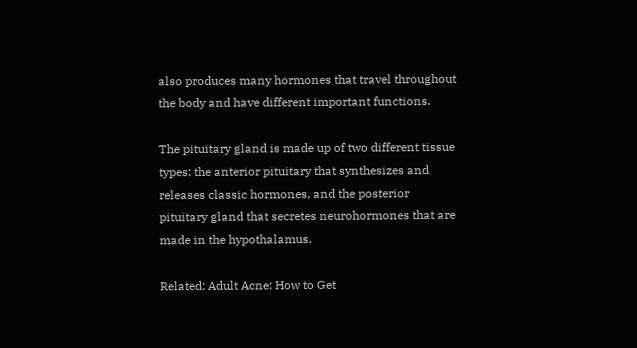also produces many hormones that travel throughout the body and have different important functions.

The pituitary gland is made up of two different tissue types: the anterior pituitary that synthesizes and releases classic hormones, and the posterior pituitary gland that secretes neurohormones that are made in the hypothalamus.

Related: Adult Acne: How to Get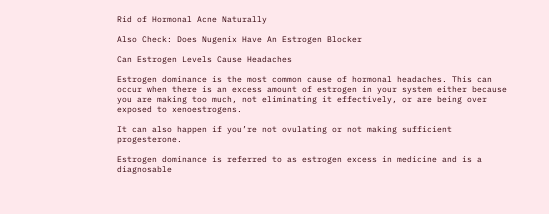Rid of Hormonal Acne Naturally

Also Check: Does Nugenix Have An Estrogen Blocker

Can Estrogen Levels Cause Headaches

Estrogen dominance is the most common cause of hormonal headaches. This can occur when there is an excess amount of estrogen in your system either because you are making too much, not eliminating it effectively, or are being over exposed to xenoestrogens.

It can also happen if you’re not ovulating or not making sufficient progesterone.

Estrogen dominance is referred to as estrogen excess in medicine and is a diagnosable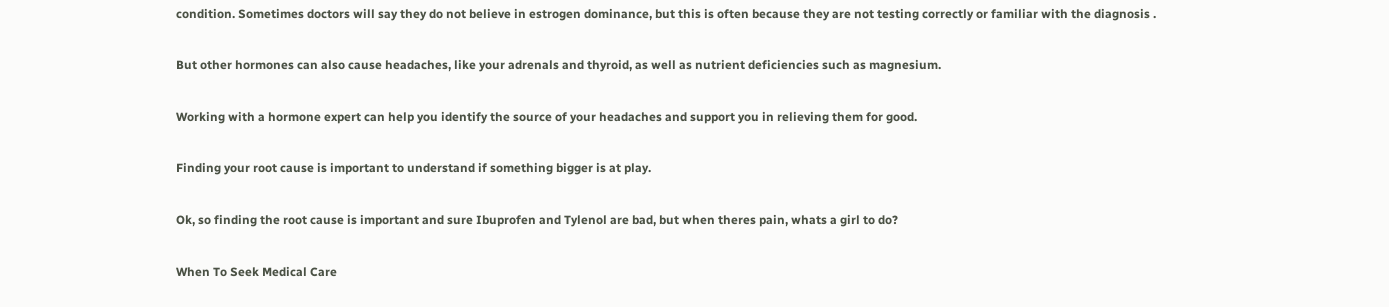condition. Sometimes doctors will say they do not believe in estrogen dominance, but this is often because they are not testing correctly or familiar with the diagnosis .

But other hormones can also cause headaches, like your adrenals and thyroid, as well as nutrient deficiencies such as magnesium.

Working with a hormone expert can help you identify the source of your headaches and support you in relieving them for good.

Finding your root cause is important to understand if something bigger is at play.

Ok, so finding the root cause is important and sure Ibuprofen and Tylenol are bad, but when theres pain, whats a girl to do?

When To Seek Medical Care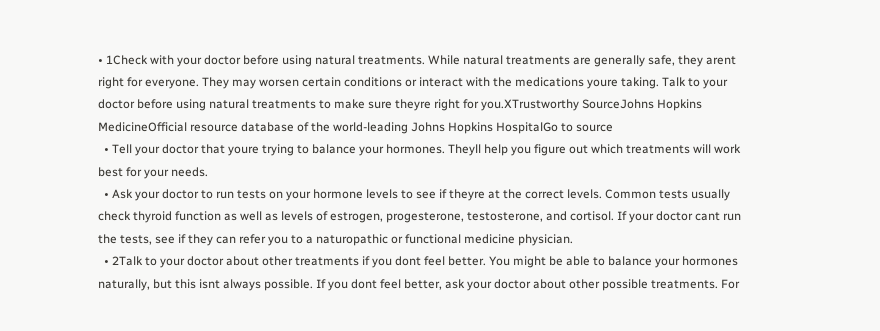• 1Check with your doctor before using natural treatments. While natural treatments are generally safe, they arent right for everyone. They may worsen certain conditions or interact with the medications youre taking. Talk to your doctor before using natural treatments to make sure theyre right for you.XTrustworthy SourceJohns Hopkins MedicineOfficial resource database of the world-leading Johns Hopkins HospitalGo to source
  • Tell your doctor that youre trying to balance your hormones. Theyll help you figure out which treatments will work best for your needs.
  • Ask your doctor to run tests on your hormone levels to see if theyre at the correct levels. Common tests usually check thyroid function as well as levels of estrogen, progesterone, testosterone, and cortisol. If your doctor cant run the tests, see if they can refer you to a naturopathic or functional medicine physician.
  • 2Talk to your doctor about other treatments if you dont feel better. You might be able to balance your hormones naturally, but this isnt always possible. If you dont feel better, ask your doctor about other possible treatments. For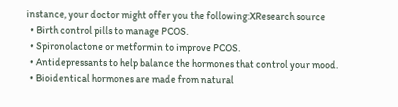instance, your doctor might offer you the following:XResearch source
  • Birth control pills to manage PCOS.
  • Spironolactone or metformin to improve PCOS.
  • Antidepressants to help balance the hormones that control your mood.
  • Bioidentical hormones are made from natural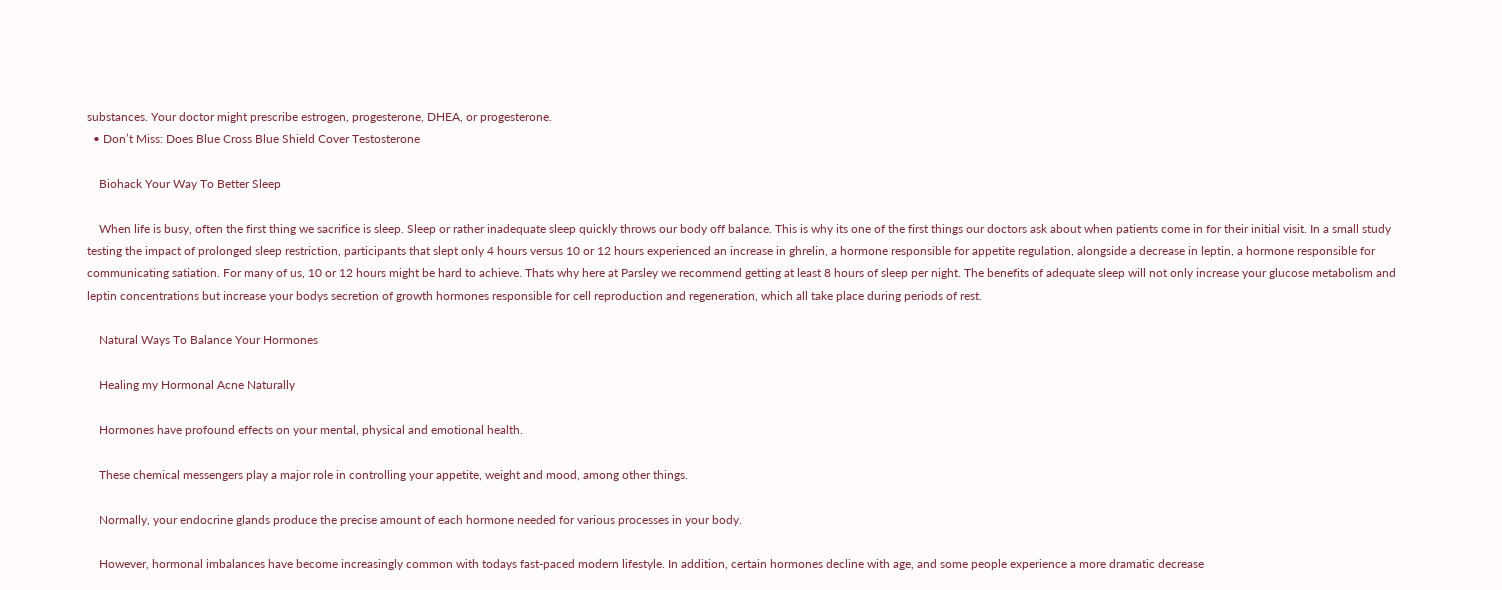substances. Your doctor might prescribe estrogen, progesterone, DHEA, or progesterone.
  • Don’t Miss: Does Blue Cross Blue Shield Cover Testosterone

    Biohack Your Way To Better Sleep

    When life is busy, often the first thing we sacrifice is sleep. Sleep or rather inadequate sleep quickly throws our body off balance. This is why its one of the first things our doctors ask about when patients come in for their initial visit. In a small study testing the impact of prolonged sleep restriction, participants that slept only 4 hours versus 10 or 12 hours experienced an increase in ghrelin, a hormone responsible for appetite regulation, alongside a decrease in leptin, a hormone responsible for communicating satiation. For many of us, 10 or 12 hours might be hard to achieve. Thats why here at Parsley we recommend getting at least 8 hours of sleep per night. The benefits of adequate sleep will not only increase your glucose metabolism and leptin concentrations but increase your bodys secretion of growth hormones responsible for cell reproduction and regeneration, which all take place during periods of rest.

    Natural Ways To Balance Your Hormones

    Healing my Hormonal Acne Naturally

    Hormones have profound effects on your mental, physical and emotional health.

    These chemical messengers play a major role in controlling your appetite, weight and mood, among other things.

    Normally, your endocrine glands produce the precise amount of each hormone needed for various processes in your body.

    However, hormonal imbalances have become increasingly common with todays fast-paced modern lifestyle. In addition, certain hormones decline with age, and some people experience a more dramatic decrease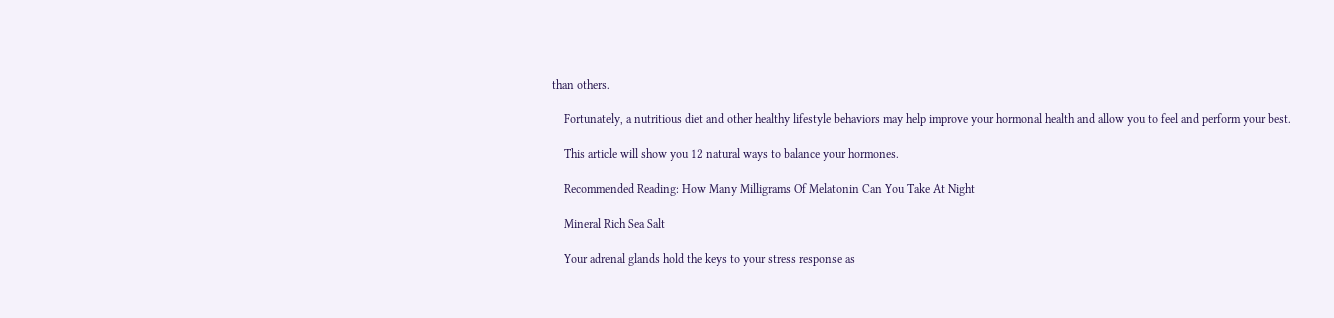than others.

    Fortunately, a nutritious diet and other healthy lifestyle behaviors may help improve your hormonal health and allow you to feel and perform your best.

    This article will show you 12 natural ways to balance your hormones.

    Recommended Reading: How Many Milligrams Of Melatonin Can You Take At Night

    Mineral Rich Sea Salt

    Your adrenal glands hold the keys to your stress response as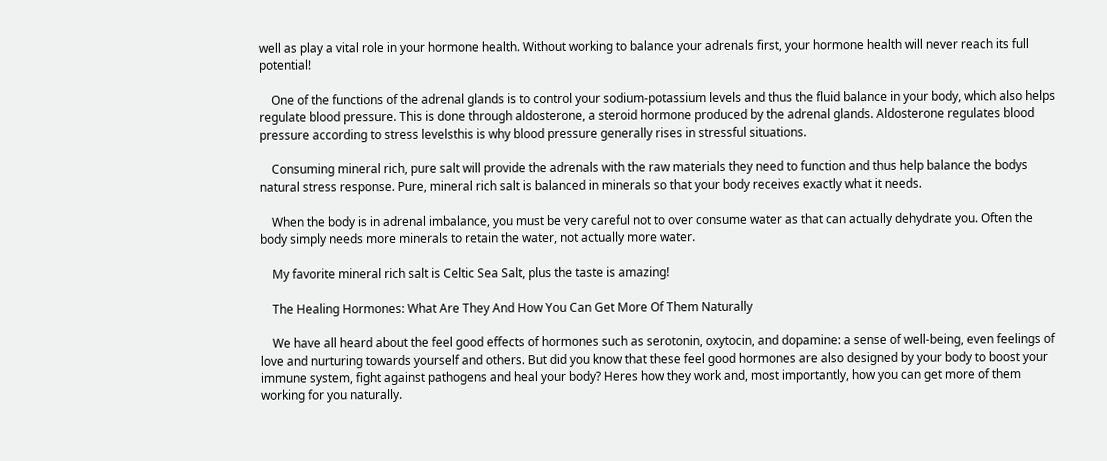well as play a vital role in your hormone health. Without working to balance your adrenals first, your hormone health will never reach its full potential!

    One of the functions of the adrenal glands is to control your sodium-potassium levels and thus the fluid balance in your body, which also helps regulate blood pressure. This is done through aldosterone, a steroid hormone produced by the adrenal glands. Aldosterone regulates blood pressure according to stress levelsthis is why blood pressure generally rises in stressful situations.

    Consuming mineral rich, pure salt will provide the adrenals with the raw materials they need to function and thus help balance the bodys natural stress response. Pure, mineral rich salt is balanced in minerals so that your body receives exactly what it needs.

    When the body is in adrenal imbalance, you must be very careful not to over consume water as that can actually dehydrate you. Often the body simply needs more minerals to retain the water, not actually more water.

    My favorite mineral rich salt is Celtic Sea Salt, plus the taste is amazing!

    The Healing Hormones: What Are They And How You Can Get More Of Them Naturally

    We have all heard about the feel good effects of hormones such as serotonin, oxytocin, and dopamine: a sense of well-being, even feelings of love and nurturing towards yourself and others. But did you know that these feel good hormones are also designed by your body to boost your immune system, fight against pathogens and heal your body? Heres how they work and, most importantly, how you can get more of them working for you naturally.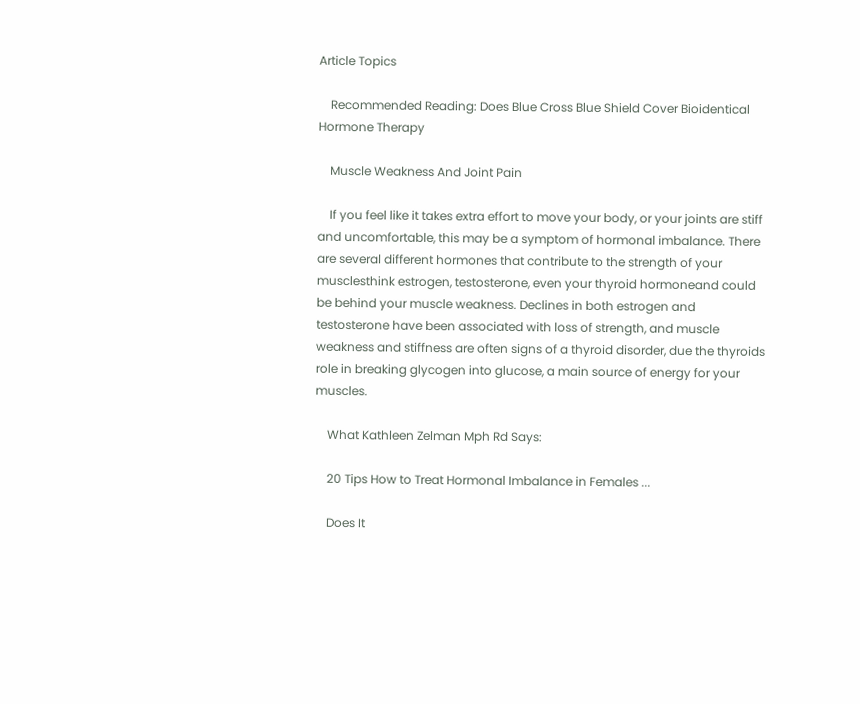Article Topics

    Recommended Reading: Does Blue Cross Blue Shield Cover Bioidentical Hormone Therapy

    Muscle Weakness And Joint Pain

    If you feel like it takes extra effort to move your body, or your joints are stiff and uncomfortable, this may be a symptom of hormonal imbalance. There are several different hormones that contribute to the strength of your musclesthink estrogen, testosterone, even your thyroid hormoneand could be behind your muscle weakness. Declines in both estrogen and testosterone have been associated with loss of strength, and muscle weakness and stiffness are often signs of a thyroid disorder, due the thyroids role in breaking glycogen into glucose, a main source of energy for your muscles.

    What Kathleen Zelman Mph Rd Says:

    20 Tips How to Treat Hormonal Imbalance in Females ...

    Does It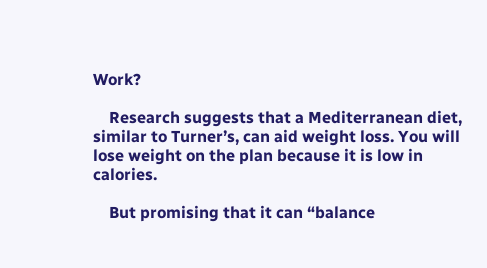Work?

    Research suggests that a Mediterranean diet, similar to Turner’s, can aid weight loss. You will lose weight on the plan because it is low in calories.

    But promising that it can “balance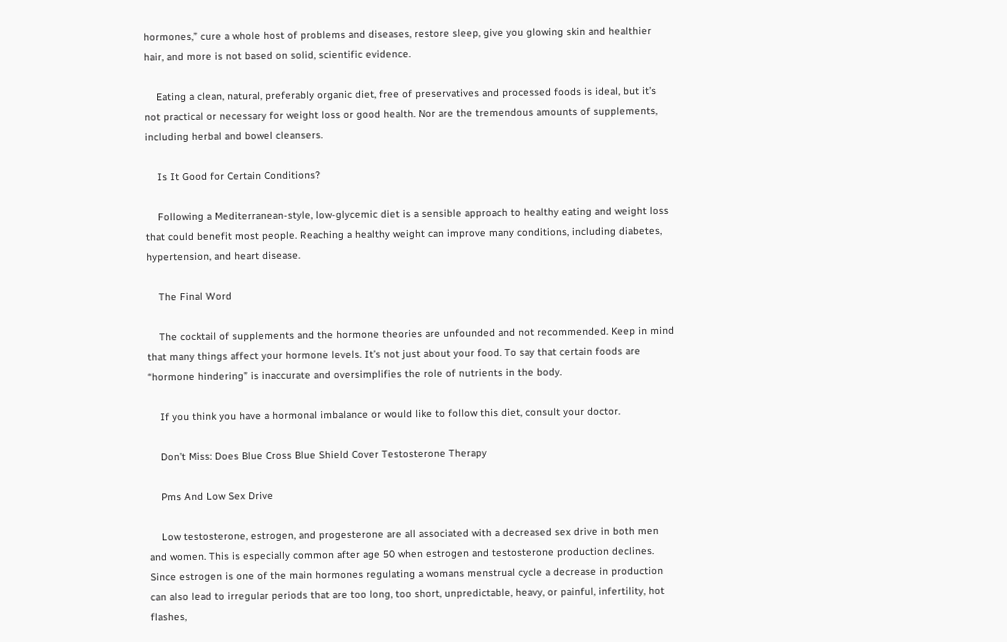hormones,” cure a whole host of problems and diseases, restore sleep, give you glowing skin and healthier hair, and more is not based on solid, scientific evidence.

    Eating a clean, natural, preferably organic diet, free of preservatives and processed foods is ideal, but it’s not practical or necessary for weight loss or good health. Nor are the tremendous amounts of supplements, including herbal and bowel cleansers.

    Is It Good for Certain Conditions?

    Following a Mediterranean-style, low-glycemic diet is a sensible approach to healthy eating and weight loss that could benefit most people. Reaching a healthy weight can improve many conditions, including diabetes, hypertension, and heart disease.

    The Final Word

    The cocktail of supplements and the hormone theories are unfounded and not recommended. Keep in mind that many things affect your hormone levels. It’s not just about your food. To say that certain foods are “hormone hindering” is inaccurate and oversimplifies the role of nutrients in the body.

    If you think you have a hormonal imbalance or would like to follow this diet, consult your doctor.

    Don’t Miss: Does Blue Cross Blue Shield Cover Testosterone Therapy

    Pms And Low Sex Drive

    Low testosterone, estrogen, and progesterone are all associated with a decreased sex drive in both men and women. This is especially common after age 50 when estrogen and testosterone production declines. Since estrogen is one of the main hormones regulating a womans menstrual cycle a decrease in production can also lead to irregular periods that are too long, too short, unpredictable, heavy, or painful, infertility, hot flashes,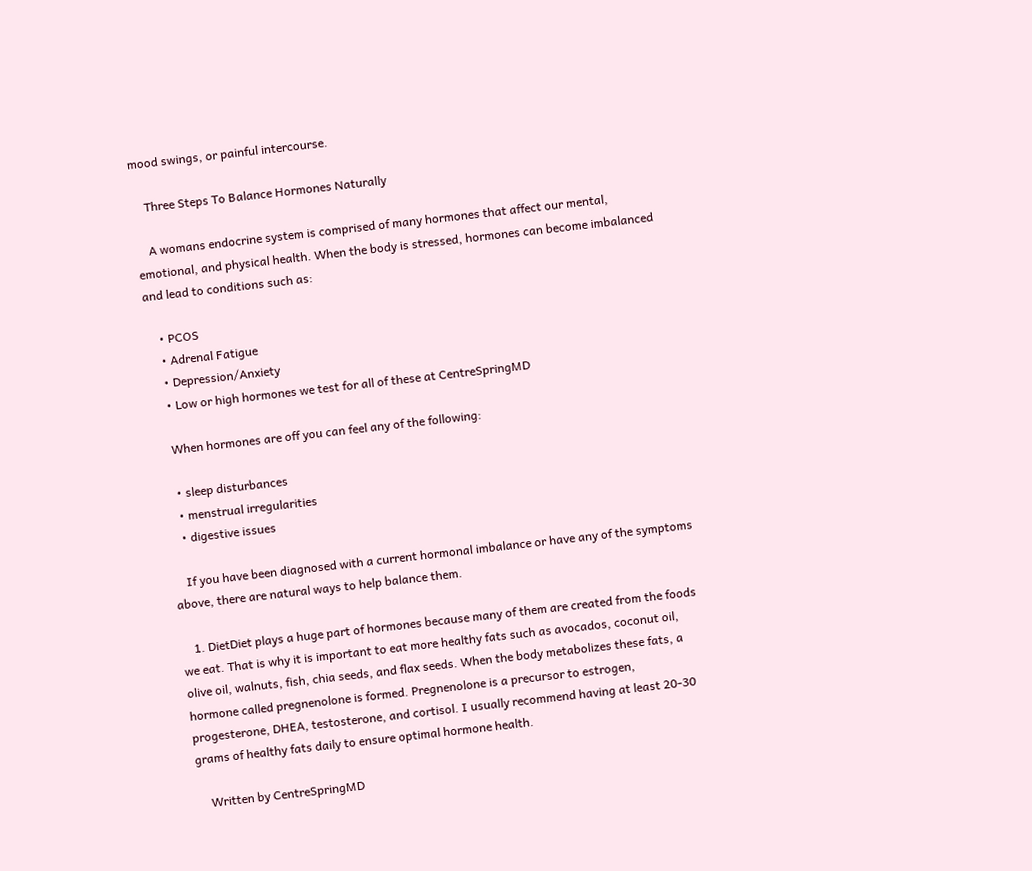mood swings, or painful intercourse.

    Three Steps To Balance Hormones Naturally

    A womans endocrine system is comprised of many hormones that affect our mental, emotional, and physical health. When the body is stressed, hormones can become imbalanced and lead to conditions such as:

    • PCOS
    • Adrenal Fatigue
    • Depression/Anxiety
    • Low or high hormones we test for all of these at CentreSpringMD

    When hormones are off you can feel any of the following:

    • sleep disturbances
    • menstrual irregularities
    • digestive issues

    If you have been diagnosed with a current hormonal imbalance or have any of the symptoms above, there are natural ways to help balance them.

    1. DietDiet plays a huge part of hormones because many of them are created from the foods we eat. That is why it is important to eat more healthy fats such as avocados, coconut oil, olive oil, walnuts, fish, chia seeds, and flax seeds. When the body metabolizes these fats, a hormone called pregnenolone is formed. Pregnenolone is a precursor to estrogen, progesterone, DHEA, testosterone, and cortisol. I usually recommend having at least 20-30 grams of healthy fats daily to ensure optimal hormone health.

    Written by CentreSpringMD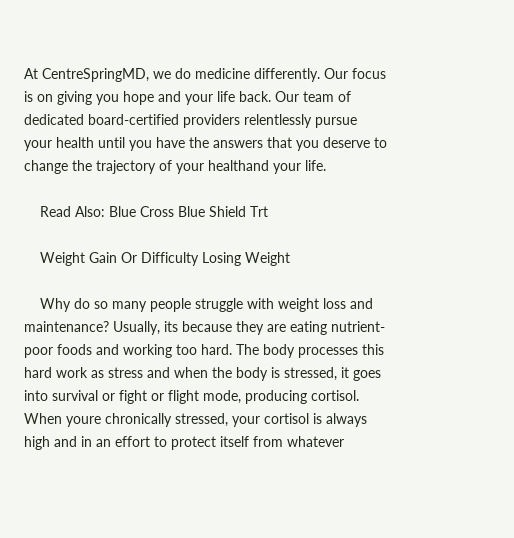At CentreSpringMD, we do medicine differently. Our focus is on giving you hope and your life back. Our team of dedicated board-certified providers relentlessly pursue your health until you have the answers that you deserve to change the trajectory of your healthand your life.

    Read Also: Blue Cross Blue Shield Trt

    Weight Gain Or Difficulty Losing Weight

    Why do so many people struggle with weight loss and maintenance? Usually, its because they are eating nutrient-poor foods and working too hard. The body processes this hard work as stress and when the body is stressed, it goes into survival or fight or flight mode, producing cortisol. When youre chronically stressed, your cortisol is always high and in an effort to protect itself from whatever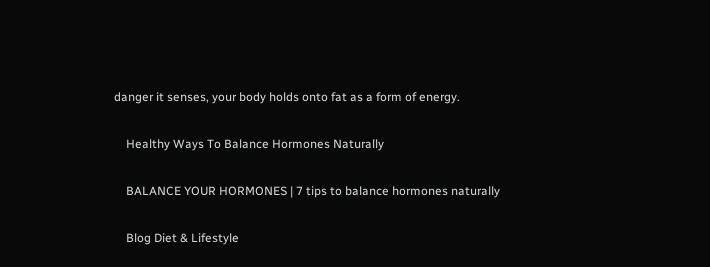danger it senses, your body holds onto fat as a form of energy.

    Healthy Ways To Balance Hormones Naturally

    BALANCE YOUR HORMONES | 7 tips to balance hormones naturally

    Blog Diet & Lifestyle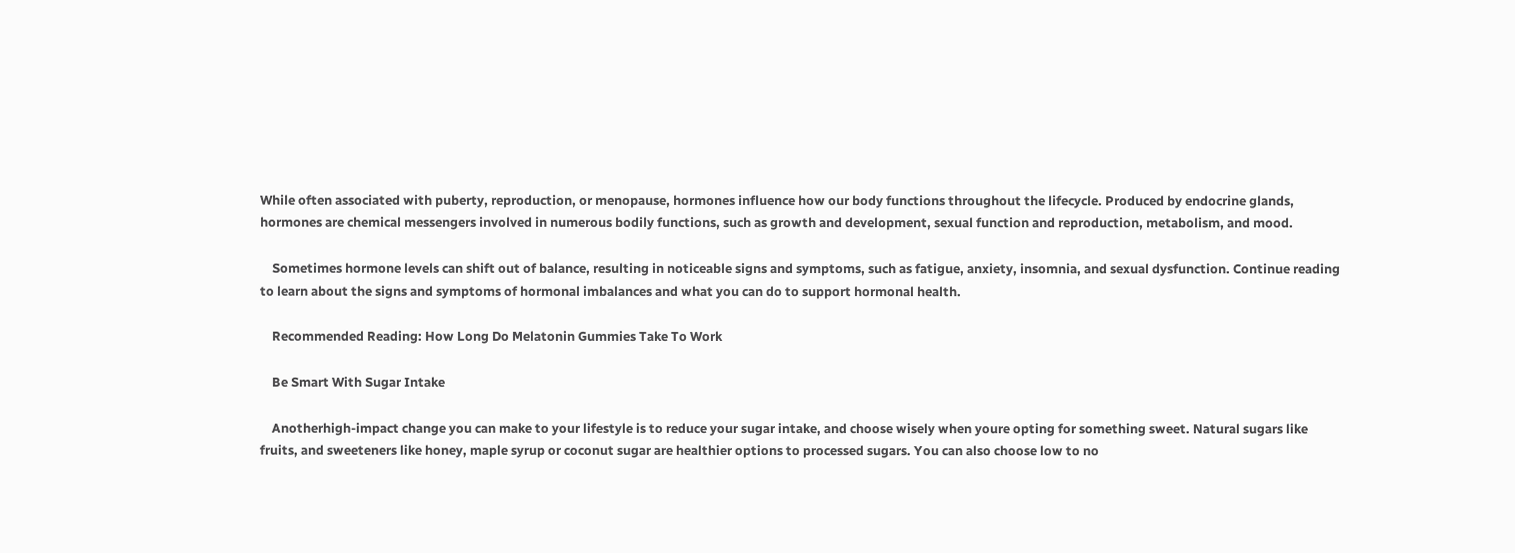While often associated with puberty, reproduction, or menopause, hormones influence how our body functions throughout the lifecycle. Produced by endocrine glands, hormones are chemical messengers involved in numerous bodily functions, such as growth and development, sexual function and reproduction, metabolism, and mood.

    Sometimes hormone levels can shift out of balance, resulting in noticeable signs and symptoms, such as fatigue, anxiety, insomnia, and sexual dysfunction. Continue reading to learn about the signs and symptoms of hormonal imbalances and what you can do to support hormonal health.

    Recommended Reading: How Long Do Melatonin Gummies Take To Work

    Be Smart With Sugar Intake

    Anotherhigh-impact change you can make to your lifestyle is to reduce your sugar intake, and choose wisely when youre opting for something sweet. Natural sugars like fruits, and sweeteners like honey, maple syrup or coconut sugar are healthier options to processed sugars. You can also choose low to no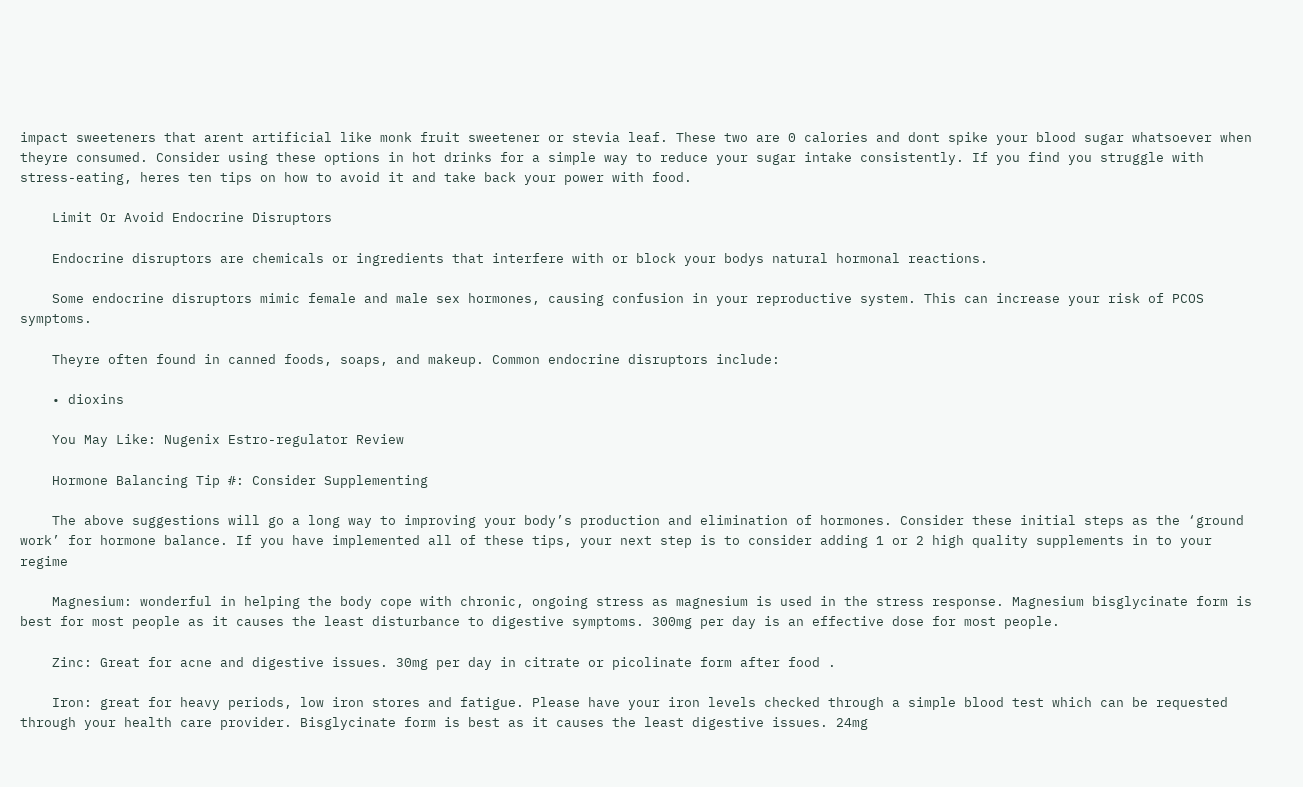impact sweeteners that arent artificial like monk fruit sweetener or stevia leaf. These two are 0 calories and dont spike your blood sugar whatsoever when theyre consumed. Consider using these options in hot drinks for a simple way to reduce your sugar intake consistently. If you find you struggle with stress-eating, heres ten tips on how to avoid it and take back your power with food.

    Limit Or Avoid Endocrine Disruptors

    Endocrine disruptors are chemicals or ingredients that interfere with or block your bodys natural hormonal reactions.

    Some endocrine disruptors mimic female and male sex hormones, causing confusion in your reproductive system. This can increase your risk of PCOS symptoms.

    Theyre often found in canned foods, soaps, and makeup. Common endocrine disruptors include:

    • dioxins

    You May Like: Nugenix Estro-regulator Review

    Hormone Balancing Tip #: Consider Supplementing

    The above suggestions will go a long way to improving your body’s production and elimination of hormones. Consider these initial steps as the ‘ground work’ for hormone balance. If you have implemented all of these tips, your next step is to consider adding 1 or 2 high quality supplements in to your regime

    Magnesium: wonderful in helping the body cope with chronic, ongoing stress as magnesium is used in the stress response. Magnesium bisglycinate form is best for most people as it causes the least disturbance to digestive symptoms. 300mg per day is an effective dose for most people.

    Zinc: Great for acne and digestive issues. 30mg per day in citrate or picolinate form after food .

    Iron: great for heavy periods, low iron stores and fatigue. Please have your iron levels checked through a simple blood test which can be requested through your health care provider. Bisglycinate form is best as it causes the least digestive issues. 24mg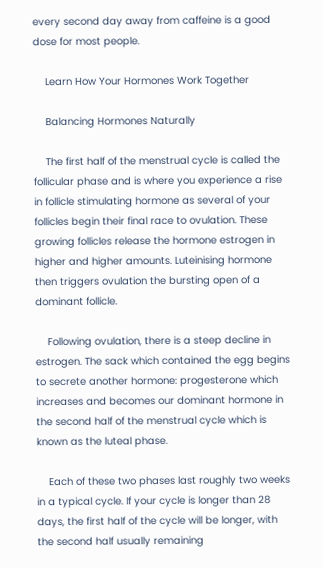every second day away from caffeine is a good dose for most people.

    Learn How Your Hormones Work Together

    Balancing Hormones Naturally

    The first half of the menstrual cycle is called the follicular phase and is where you experience a rise in follicle stimulating hormone as several of your follicles begin their final race to ovulation. These growing follicles release the hormone estrogen in higher and higher amounts. Luteinising hormone then triggers ovulation the bursting open of a dominant follicle.

    Following ovulation, there is a steep decline in estrogen. The sack which contained the egg begins to secrete another hormone: progesterone which increases and becomes our dominant hormone in the second half of the menstrual cycle which is known as the luteal phase.

    Each of these two phases last roughly two weeks in a typical cycle. If your cycle is longer than 28 days, the first half of the cycle will be longer, with the second half usually remaining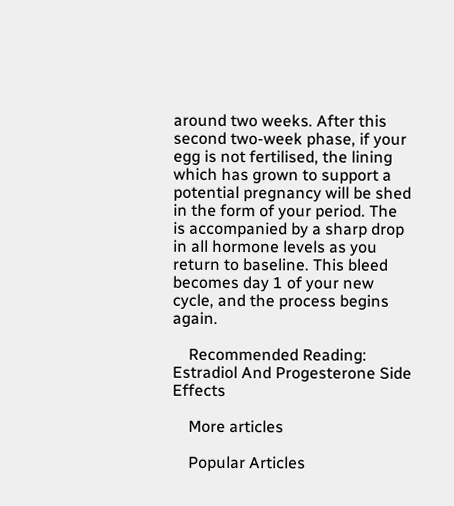around two weeks. After this second two-week phase, if your egg is not fertilised, the lining which has grown to support a potential pregnancy will be shed in the form of your period. The is accompanied by a sharp drop in all hormone levels as you return to baseline. This bleed becomes day 1 of your new cycle, and the process begins again.

    Recommended Reading: Estradiol And Progesterone Side Effects

    More articles

    Popular Articles